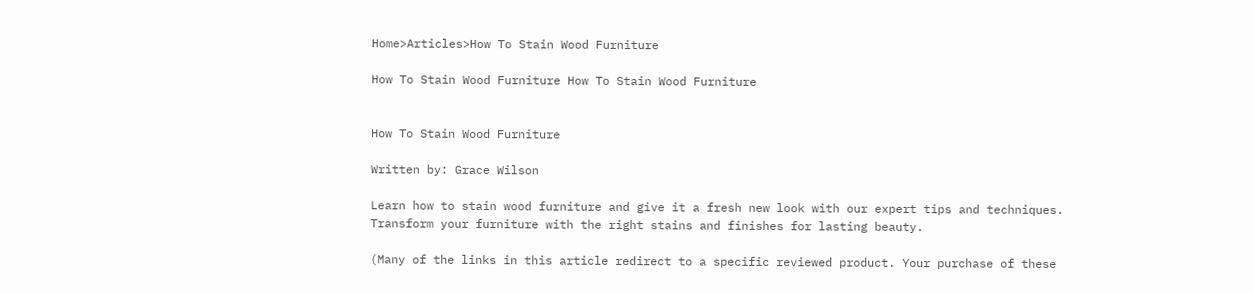Home>Articles>How To Stain Wood Furniture

How To Stain Wood Furniture How To Stain Wood Furniture


How To Stain Wood Furniture

Written by: Grace Wilson

Learn how to stain wood furniture and give it a fresh new look with our expert tips and techniques. Transform your furniture with the right stains and finishes for lasting beauty.

(Many of the links in this article redirect to a specific reviewed product. Your purchase of these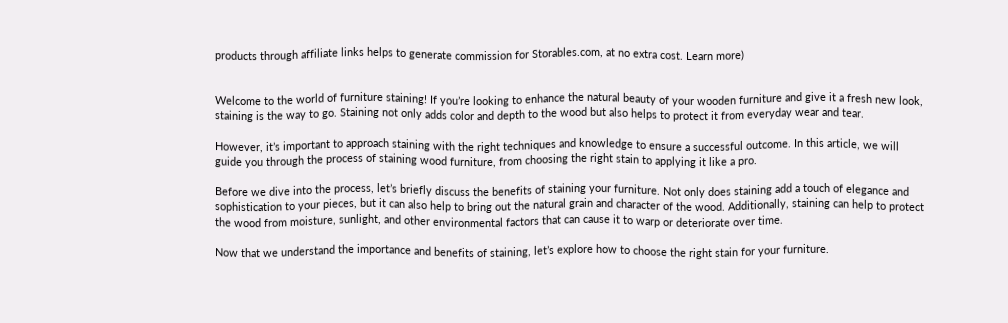products through affiliate links helps to generate commission for Storables.com, at no extra cost. Learn more)


Welcome to the world of furniture staining! If you’re looking to enhance the natural beauty of your wooden furniture and give it a fresh new look, staining is the way to go. Staining not only adds color and depth to the wood but also helps to protect it from everyday wear and tear.

However, it’s important to approach staining with the right techniques and knowledge to ensure a successful outcome. In this article, we will guide you through the process of staining wood furniture, from choosing the right stain to applying it like a pro.

Before we dive into the process, let’s briefly discuss the benefits of staining your furniture. Not only does staining add a touch of elegance and sophistication to your pieces, but it can also help to bring out the natural grain and character of the wood. Additionally, staining can help to protect the wood from moisture, sunlight, and other environmental factors that can cause it to warp or deteriorate over time.

Now that we understand the importance and benefits of staining, let’s explore how to choose the right stain for your furniture.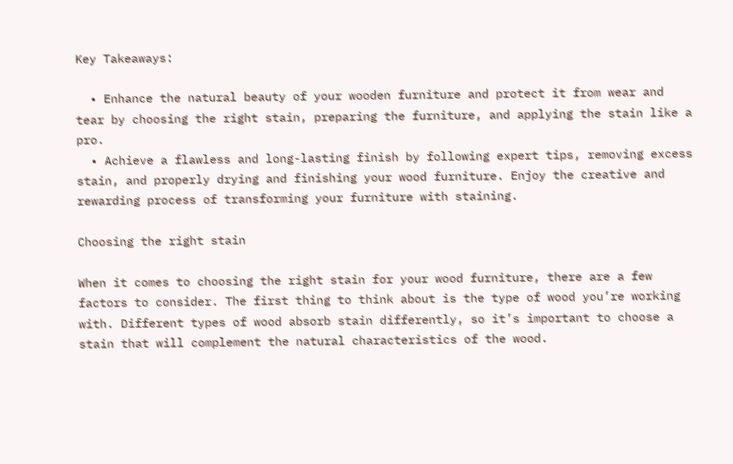Key Takeaways:

  • Enhance the natural beauty of your wooden furniture and protect it from wear and tear by choosing the right stain, preparing the furniture, and applying the stain like a pro.
  • Achieve a flawless and long-lasting finish by following expert tips, removing excess stain, and properly drying and finishing your wood furniture. Enjoy the creative and rewarding process of transforming your furniture with staining.

Choosing the right stain

When it comes to choosing the right stain for your wood furniture, there are a few factors to consider. The first thing to think about is the type of wood you’re working with. Different types of wood absorb stain differently, so it’s important to choose a stain that will complement the natural characteristics of the wood.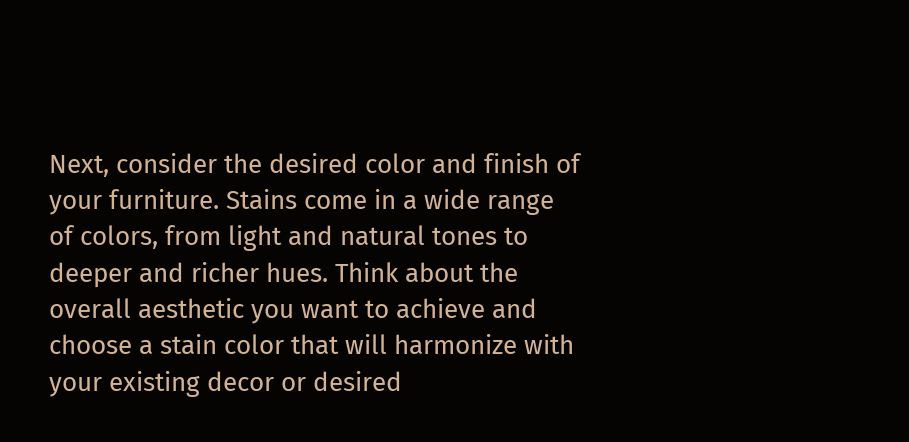Next, consider the desired color and finish of your furniture. Stains come in a wide range of colors, from light and natural tones to deeper and richer hues. Think about the overall aesthetic you want to achieve and choose a stain color that will harmonize with your existing decor or desired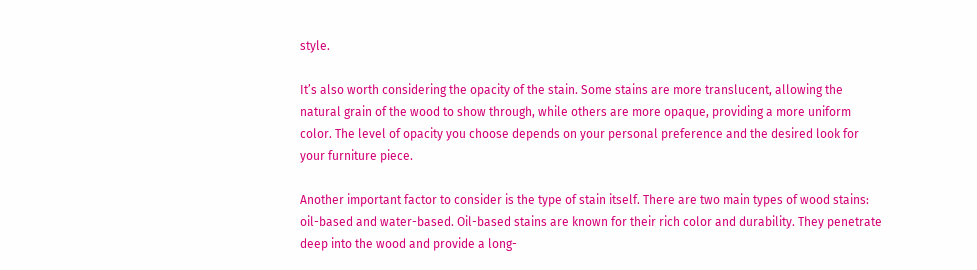style.

It’s also worth considering the opacity of the stain. Some stains are more translucent, allowing the natural grain of the wood to show through, while others are more opaque, providing a more uniform color. The level of opacity you choose depends on your personal preference and the desired look for your furniture piece.

Another important factor to consider is the type of stain itself. There are two main types of wood stains: oil-based and water-based. Oil-based stains are known for their rich color and durability. They penetrate deep into the wood and provide a long-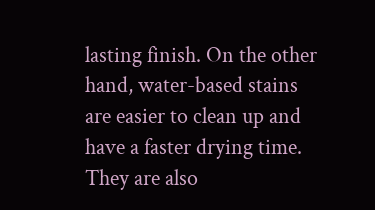lasting finish. On the other hand, water-based stains are easier to clean up and have a faster drying time. They are also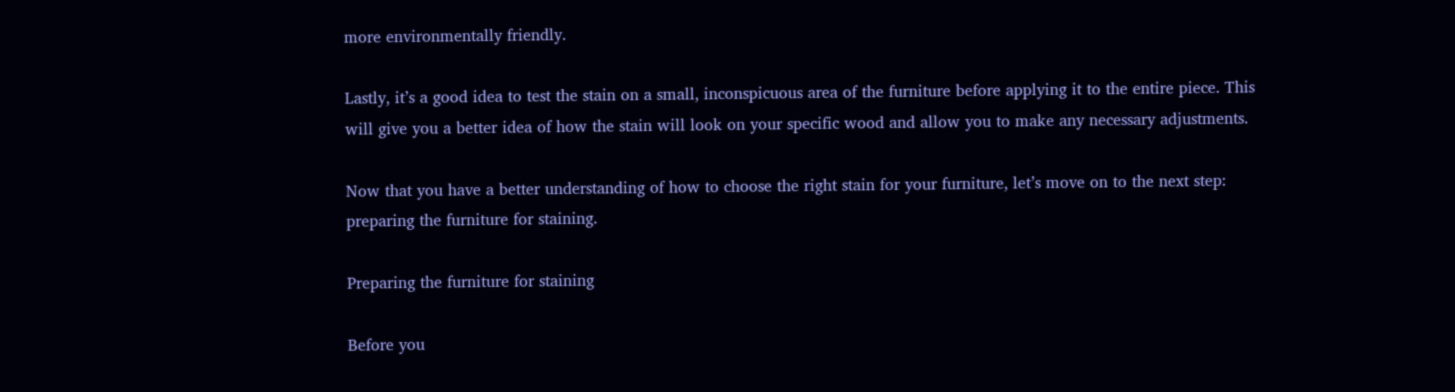more environmentally friendly.

Lastly, it’s a good idea to test the stain on a small, inconspicuous area of the furniture before applying it to the entire piece. This will give you a better idea of how the stain will look on your specific wood and allow you to make any necessary adjustments.

Now that you have a better understanding of how to choose the right stain for your furniture, let’s move on to the next step: preparing the furniture for staining.

Preparing the furniture for staining

Before you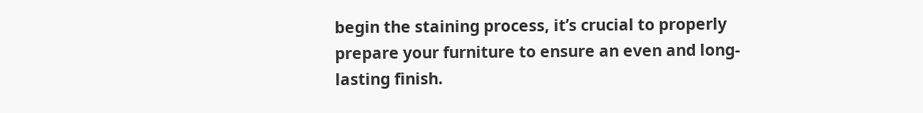begin the staining process, it’s crucial to properly prepare your furniture to ensure an even and long-lasting finish.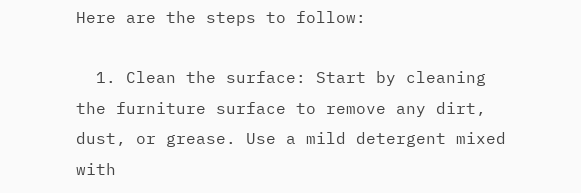Here are the steps to follow:

  1. Clean the surface: Start by cleaning the furniture surface to remove any dirt, dust, or grease. Use a mild detergent mixed with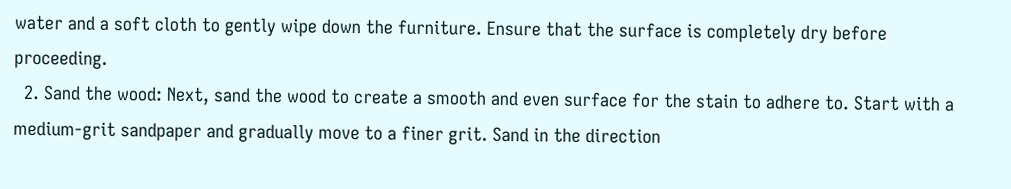water and a soft cloth to gently wipe down the furniture. Ensure that the surface is completely dry before proceeding.
  2. Sand the wood: Next, sand the wood to create a smooth and even surface for the stain to adhere to. Start with a medium-grit sandpaper and gradually move to a finer grit. Sand in the direction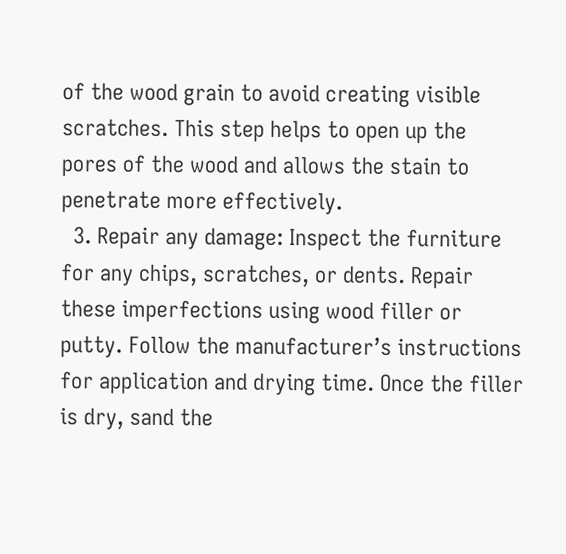of the wood grain to avoid creating visible scratches. This step helps to open up the pores of the wood and allows the stain to penetrate more effectively.
  3. Repair any damage: Inspect the furniture for any chips, scratches, or dents. Repair these imperfections using wood filler or putty. Follow the manufacturer’s instructions for application and drying time. Once the filler is dry, sand the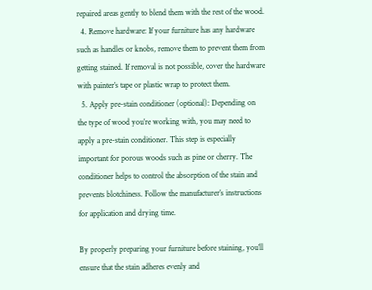repaired areas gently to blend them with the rest of the wood.
  4. Remove hardware: If your furniture has any hardware such as handles or knobs, remove them to prevent them from getting stained. If removal is not possible, cover the hardware with painter’s tape or plastic wrap to protect them.
  5. Apply pre-stain conditioner (optional): Depending on the type of wood you’re working with, you may need to apply a pre-stain conditioner. This step is especially important for porous woods such as pine or cherry. The conditioner helps to control the absorption of the stain and prevents blotchiness. Follow the manufacturer’s instructions for application and drying time.

By properly preparing your furniture before staining, you’ll ensure that the stain adheres evenly and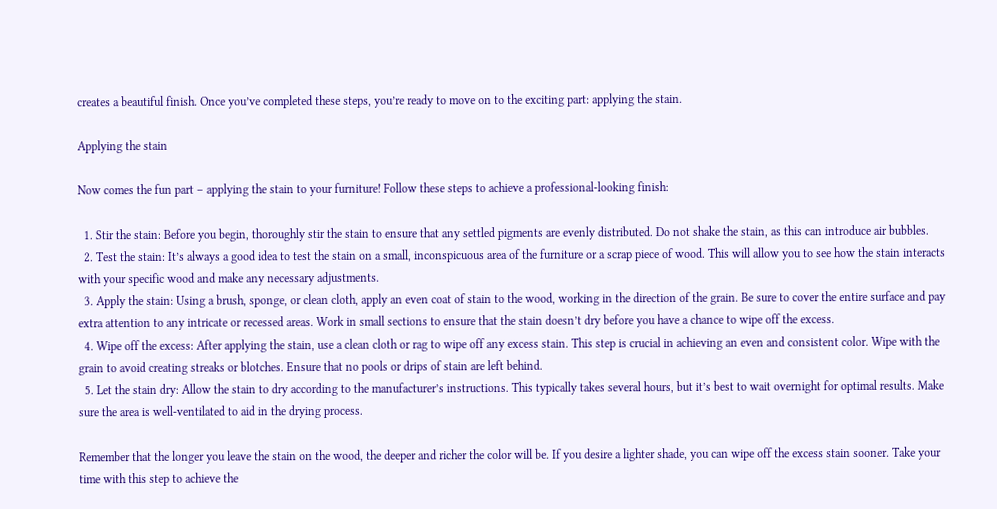creates a beautiful finish. Once you’ve completed these steps, you’re ready to move on to the exciting part: applying the stain.

Applying the stain

Now comes the fun part – applying the stain to your furniture! Follow these steps to achieve a professional-looking finish:

  1. Stir the stain: Before you begin, thoroughly stir the stain to ensure that any settled pigments are evenly distributed. Do not shake the stain, as this can introduce air bubbles.
  2. Test the stain: It’s always a good idea to test the stain on a small, inconspicuous area of the furniture or a scrap piece of wood. This will allow you to see how the stain interacts with your specific wood and make any necessary adjustments.
  3. Apply the stain: Using a brush, sponge, or clean cloth, apply an even coat of stain to the wood, working in the direction of the grain. Be sure to cover the entire surface and pay extra attention to any intricate or recessed areas. Work in small sections to ensure that the stain doesn’t dry before you have a chance to wipe off the excess.
  4. Wipe off the excess: After applying the stain, use a clean cloth or rag to wipe off any excess stain. This step is crucial in achieving an even and consistent color. Wipe with the grain to avoid creating streaks or blotches. Ensure that no pools or drips of stain are left behind.
  5. Let the stain dry: Allow the stain to dry according to the manufacturer’s instructions. This typically takes several hours, but it’s best to wait overnight for optimal results. Make sure the area is well-ventilated to aid in the drying process.

Remember that the longer you leave the stain on the wood, the deeper and richer the color will be. If you desire a lighter shade, you can wipe off the excess stain sooner. Take your time with this step to achieve the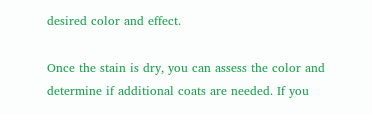desired color and effect.

Once the stain is dry, you can assess the color and determine if additional coats are needed. If you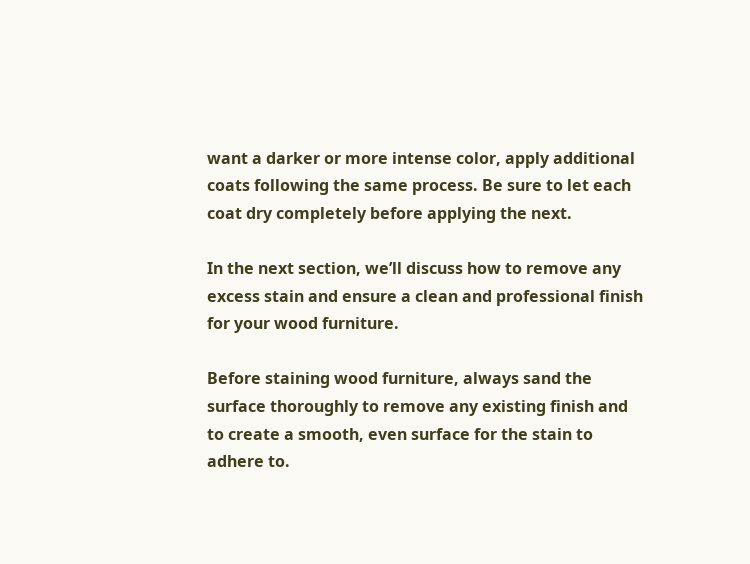want a darker or more intense color, apply additional coats following the same process. Be sure to let each coat dry completely before applying the next.

In the next section, we’ll discuss how to remove any excess stain and ensure a clean and professional finish for your wood furniture.

Before staining wood furniture, always sand the surface thoroughly to remove any existing finish and to create a smooth, even surface for the stain to adhere to.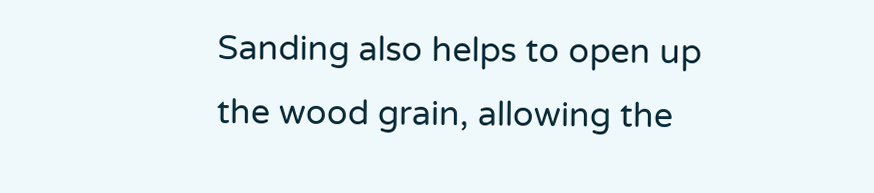Sanding also helps to open up the wood grain, allowing the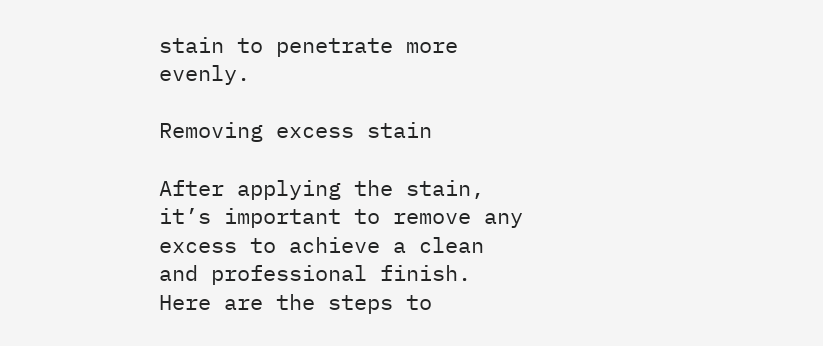stain to penetrate more evenly.

Removing excess stain

After applying the stain, it’s important to remove any excess to achieve a clean and professional finish. Here are the steps to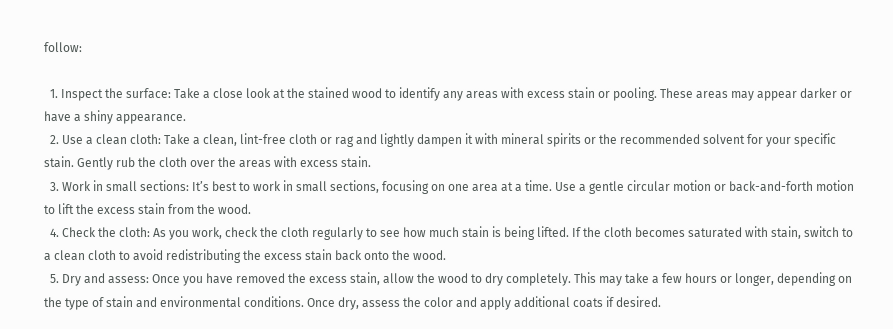follow:

  1. Inspect the surface: Take a close look at the stained wood to identify any areas with excess stain or pooling. These areas may appear darker or have a shiny appearance.
  2. Use a clean cloth: Take a clean, lint-free cloth or rag and lightly dampen it with mineral spirits or the recommended solvent for your specific stain. Gently rub the cloth over the areas with excess stain.
  3. Work in small sections: It’s best to work in small sections, focusing on one area at a time. Use a gentle circular motion or back-and-forth motion to lift the excess stain from the wood.
  4. Check the cloth: As you work, check the cloth regularly to see how much stain is being lifted. If the cloth becomes saturated with stain, switch to a clean cloth to avoid redistributing the excess stain back onto the wood.
  5. Dry and assess: Once you have removed the excess stain, allow the wood to dry completely. This may take a few hours or longer, depending on the type of stain and environmental conditions. Once dry, assess the color and apply additional coats if desired.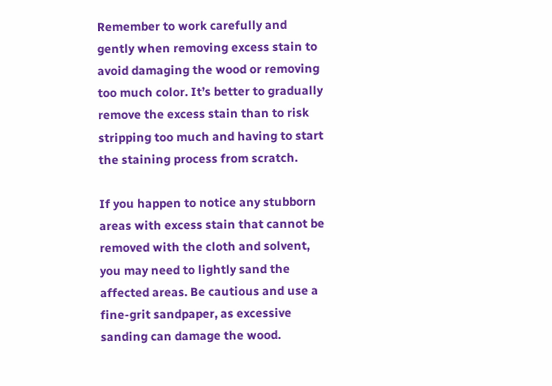Remember to work carefully and gently when removing excess stain to avoid damaging the wood or removing too much color. It’s better to gradually remove the excess stain than to risk stripping too much and having to start the staining process from scratch.

If you happen to notice any stubborn areas with excess stain that cannot be removed with the cloth and solvent, you may need to lightly sand the affected areas. Be cautious and use a fine-grit sandpaper, as excessive sanding can damage the wood.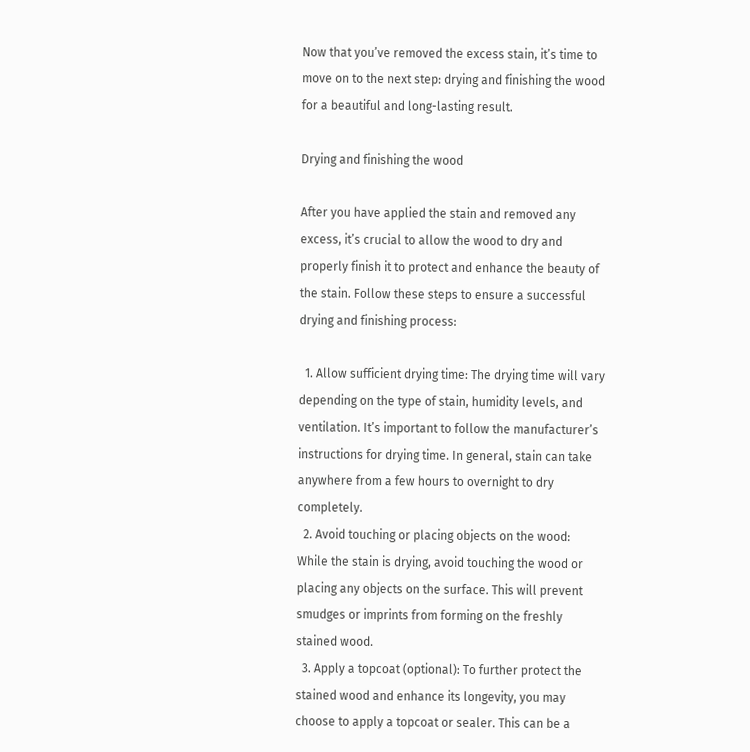Now that you’ve removed the excess stain, it’s time to move on to the next step: drying and finishing the wood for a beautiful and long-lasting result.

Drying and finishing the wood

After you have applied the stain and removed any excess, it’s crucial to allow the wood to dry and properly finish it to protect and enhance the beauty of the stain. Follow these steps to ensure a successful drying and finishing process:

  1. Allow sufficient drying time: The drying time will vary depending on the type of stain, humidity levels, and ventilation. It’s important to follow the manufacturer’s instructions for drying time. In general, stain can take anywhere from a few hours to overnight to dry completely.
  2. Avoid touching or placing objects on the wood: While the stain is drying, avoid touching the wood or placing any objects on the surface. This will prevent smudges or imprints from forming on the freshly stained wood.
  3. Apply a topcoat (optional): To further protect the stained wood and enhance its longevity, you may choose to apply a topcoat or sealer. This can be a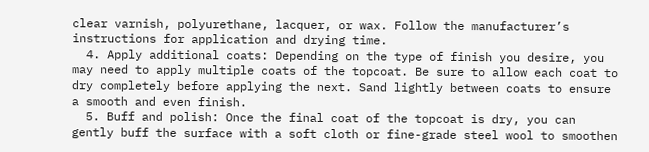clear varnish, polyurethane, lacquer, or wax. Follow the manufacturer’s instructions for application and drying time.
  4. Apply additional coats: Depending on the type of finish you desire, you may need to apply multiple coats of the topcoat. Be sure to allow each coat to dry completely before applying the next. Sand lightly between coats to ensure a smooth and even finish.
  5. Buff and polish: Once the final coat of the topcoat is dry, you can gently buff the surface with a soft cloth or fine-grade steel wool to smoothen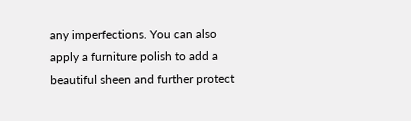any imperfections. You can also apply a furniture polish to add a beautiful sheen and further protect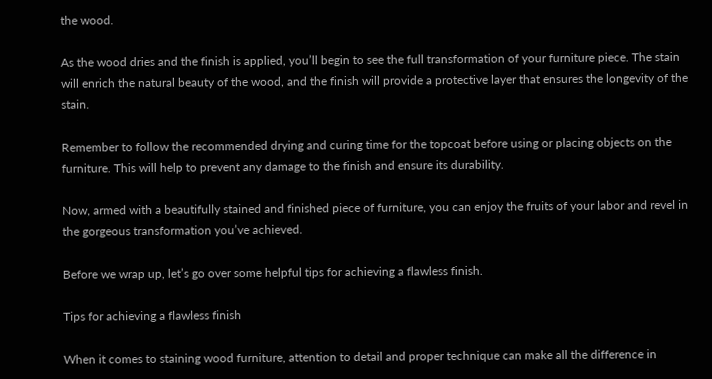the wood.

As the wood dries and the finish is applied, you’ll begin to see the full transformation of your furniture piece. The stain will enrich the natural beauty of the wood, and the finish will provide a protective layer that ensures the longevity of the stain.

Remember to follow the recommended drying and curing time for the topcoat before using or placing objects on the furniture. This will help to prevent any damage to the finish and ensure its durability.

Now, armed with a beautifully stained and finished piece of furniture, you can enjoy the fruits of your labor and revel in the gorgeous transformation you’ve achieved.

Before we wrap up, let’s go over some helpful tips for achieving a flawless finish.

Tips for achieving a flawless finish

When it comes to staining wood furniture, attention to detail and proper technique can make all the difference in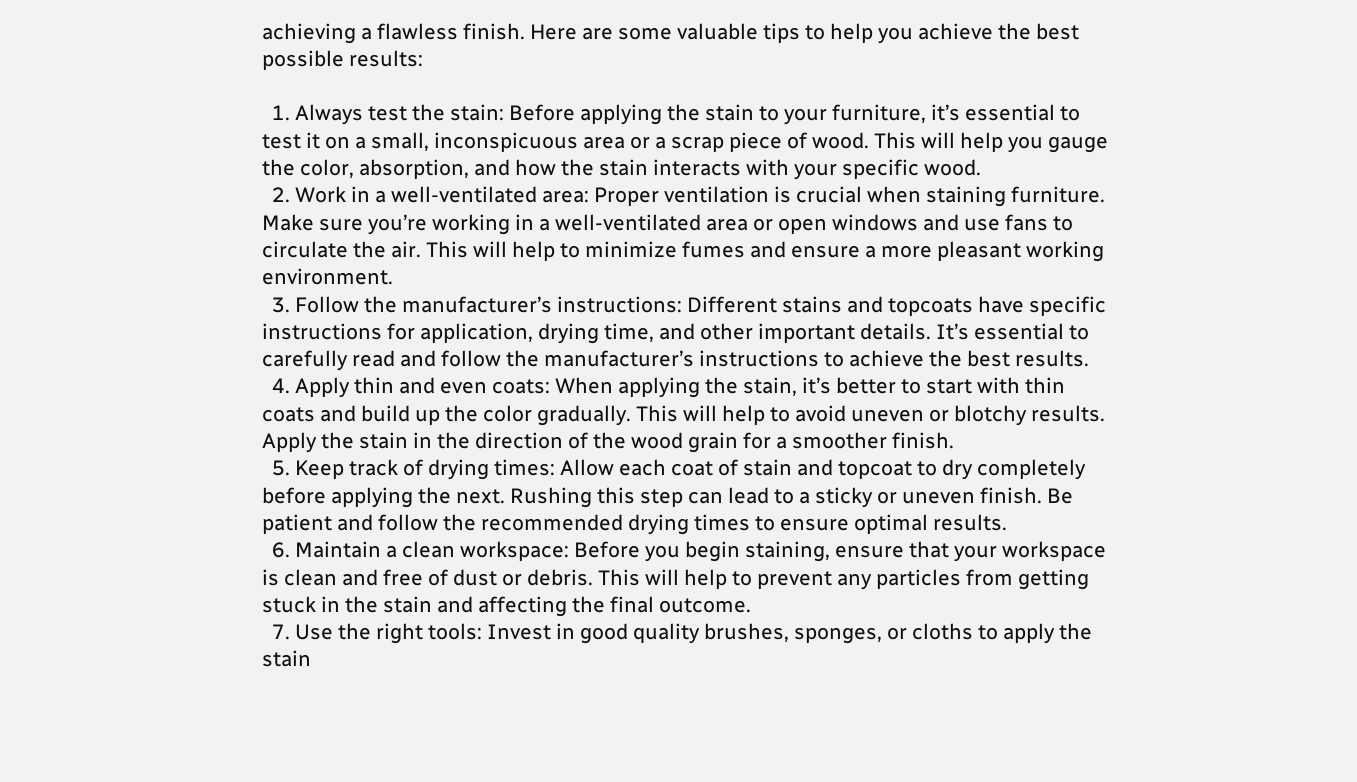achieving a flawless finish. Here are some valuable tips to help you achieve the best possible results:

  1. Always test the stain: Before applying the stain to your furniture, it’s essential to test it on a small, inconspicuous area or a scrap piece of wood. This will help you gauge the color, absorption, and how the stain interacts with your specific wood.
  2. Work in a well-ventilated area: Proper ventilation is crucial when staining furniture. Make sure you’re working in a well-ventilated area or open windows and use fans to circulate the air. This will help to minimize fumes and ensure a more pleasant working environment.
  3. Follow the manufacturer’s instructions: Different stains and topcoats have specific instructions for application, drying time, and other important details. It’s essential to carefully read and follow the manufacturer’s instructions to achieve the best results.
  4. Apply thin and even coats: When applying the stain, it’s better to start with thin coats and build up the color gradually. This will help to avoid uneven or blotchy results. Apply the stain in the direction of the wood grain for a smoother finish.
  5. Keep track of drying times: Allow each coat of stain and topcoat to dry completely before applying the next. Rushing this step can lead to a sticky or uneven finish. Be patient and follow the recommended drying times to ensure optimal results.
  6. Maintain a clean workspace: Before you begin staining, ensure that your workspace is clean and free of dust or debris. This will help to prevent any particles from getting stuck in the stain and affecting the final outcome.
  7. Use the right tools: Invest in good quality brushes, sponges, or cloths to apply the stain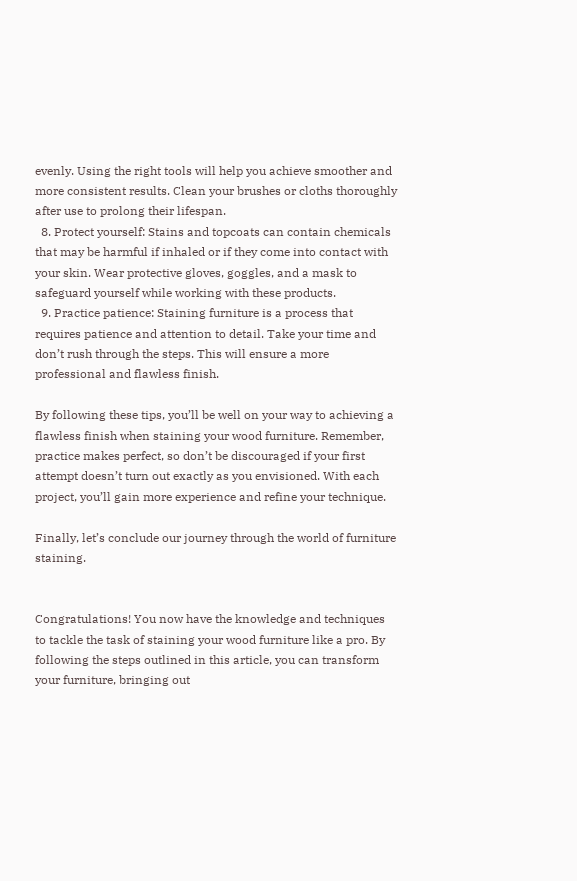evenly. Using the right tools will help you achieve smoother and more consistent results. Clean your brushes or cloths thoroughly after use to prolong their lifespan.
  8. Protect yourself: Stains and topcoats can contain chemicals that may be harmful if inhaled or if they come into contact with your skin. Wear protective gloves, goggles, and a mask to safeguard yourself while working with these products.
  9. Practice patience: Staining furniture is a process that requires patience and attention to detail. Take your time and don’t rush through the steps. This will ensure a more professional and flawless finish.

By following these tips, you’ll be well on your way to achieving a flawless finish when staining your wood furniture. Remember, practice makes perfect, so don’t be discouraged if your first attempt doesn’t turn out exactly as you envisioned. With each project, you’ll gain more experience and refine your technique.

Finally, let’s conclude our journey through the world of furniture staining.


Congratulations! You now have the knowledge and techniques to tackle the task of staining your wood furniture like a pro. By following the steps outlined in this article, you can transform your furniture, bringing out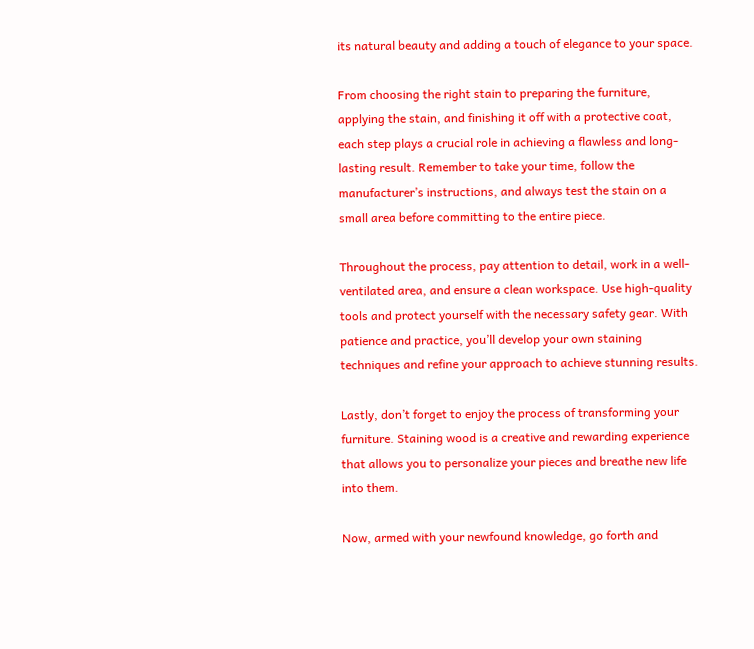its natural beauty and adding a touch of elegance to your space.

From choosing the right stain to preparing the furniture, applying the stain, and finishing it off with a protective coat, each step plays a crucial role in achieving a flawless and long-lasting result. Remember to take your time, follow the manufacturer’s instructions, and always test the stain on a small area before committing to the entire piece.

Throughout the process, pay attention to detail, work in a well-ventilated area, and ensure a clean workspace. Use high-quality tools and protect yourself with the necessary safety gear. With patience and practice, you’ll develop your own staining techniques and refine your approach to achieve stunning results.

Lastly, don’t forget to enjoy the process of transforming your furniture. Staining wood is a creative and rewarding experience that allows you to personalize your pieces and breathe new life into them.

Now, armed with your newfound knowledge, go forth and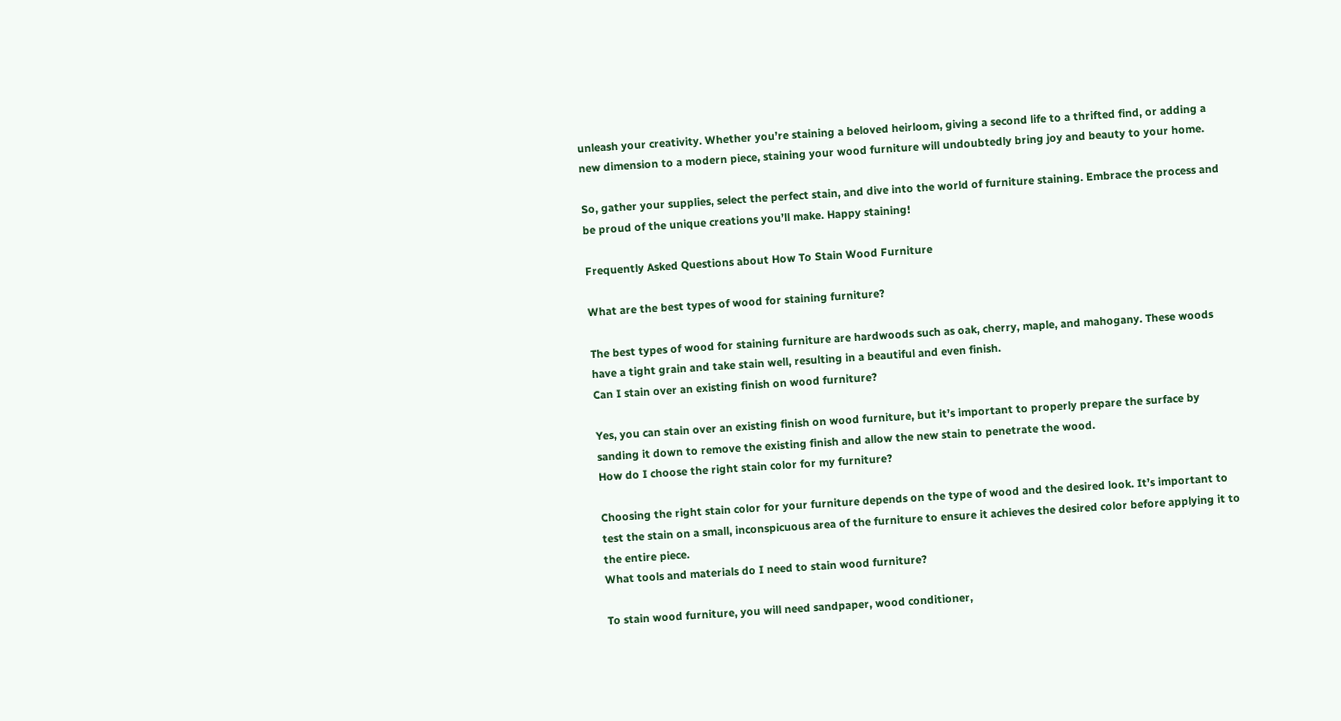unleash your creativity. Whether you’re staining a beloved heirloom, giving a second life to a thrifted find, or adding a new dimension to a modern piece, staining your wood furniture will undoubtedly bring joy and beauty to your home.

So, gather your supplies, select the perfect stain, and dive into the world of furniture staining. Embrace the process and be proud of the unique creations you’ll make. Happy staining!

Frequently Asked Questions about How To Stain Wood Furniture

What are the best types of wood for staining furniture?

The best types of wood for staining furniture are hardwoods such as oak, cherry, maple, and mahogany. These woods have a tight grain and take stain well, resulting in a beautiful and even finish.
Can I stain over an existing finish on wood furniture?

Yes, you can stain over an existing finish on wood furniture, but it’s important to properly prepare the surface by sanding it down to remove the existing finish and allow the new stain to penetrate the wood.
How do I choose the right stain color for my furniture?

Choosing the right stain color for your furniture depends on the type of wood and the desired look. It’s important to test the stain on a small, inconspicuous area of the furniture to ensure it achieves the desired color before applying it to the entire piece.
What tools and materials do I need to stain wood furniture?

To stain wood furniture, you will need sandpaper, wood conditioner,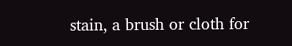stain, a brush or cloth for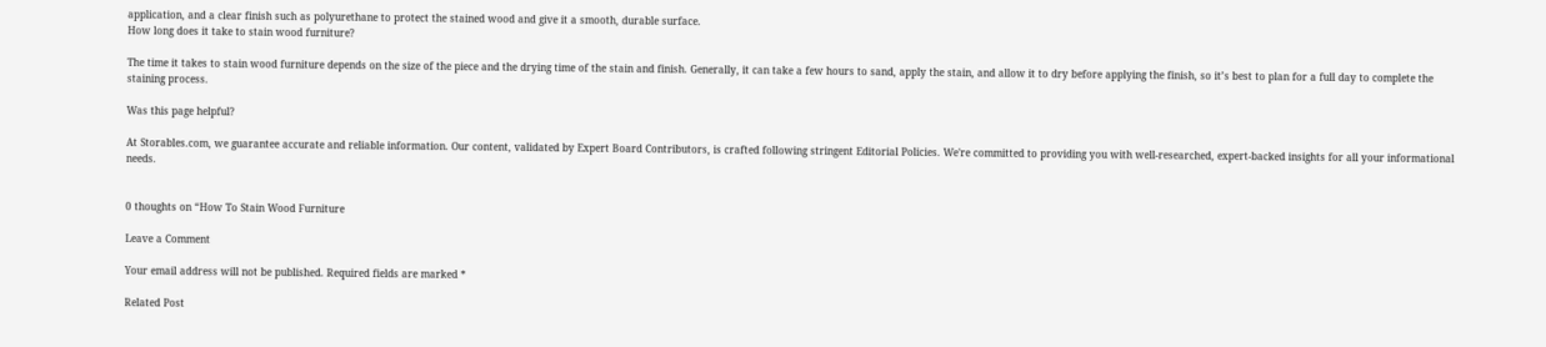application, and a clear finish such as polyurethane to protect the stained wood and give it a smooth, durable surface.
How long does it take to stain wood furniture?

The time it takes to stain wood furniture depends on the size of the piece and the drying time of the stain and finish. Generally, it can take a few hours to sand, apply the stain, and allow it to dry before applying the finish, so it’s best to plan for a full day to complete the staining process.

Was this page helpful?

At Storables.com, we guarantee accurate and reliable information. Our content, validated by Expert Board Contributors, is crafted following stringent Editorial Policies. We're committed to providing you with well-researched, expert-backed insights for all your informational needs.


0 thoughts on “How To Stain Wood Furniture

Leave a Comment

Your email address will not be published. Required fields are marked *

Related Post